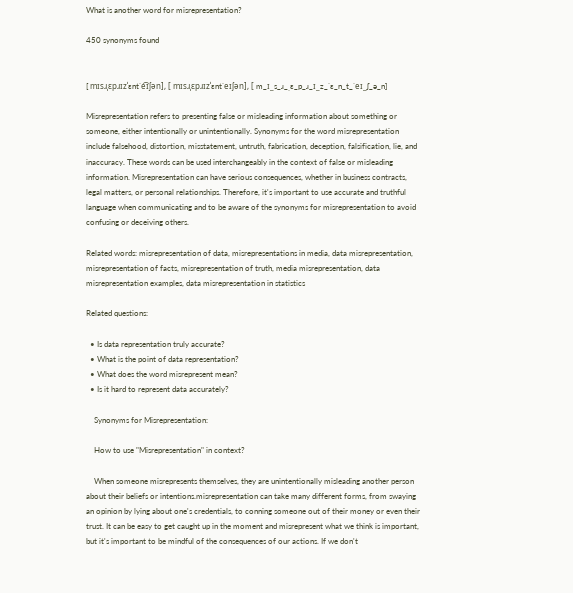What is another word for misrepresentation?

450 synonyms found


[ mɪsɹˌɛpɹɪzˈɛntˈe͡ɪʃən], [ mɪsɹˌɛpɹɪzˈɛntˈeɪʃən], [ m_ɪ_s_ɹ_ˌɛ_p_ɹ_ɪ_z_ˈɛ_n_t_ˈeɪ_ʃ_ə_n]

Misrepresentation refers to presenting false or misleading information about something or someone, either intentionally or unintentionally. Synonyms for the word misrepresentation include falsehood, distortion, misstatement, untruth, fabrication, deception, falsification, lie, and inaccuracy. These words can be used interchangeably in the context of false or misleading information. Misrepresentation can have serious consequences, whether in business contracts, legal matters, or personal relationships. Therefore, it's important to use accurate and truthful language when communicating and to be aware of the synonyms for misrepresentation to avoid confusing or deceiving others.

Related words: misrepresentation of data, misrepresentations in media, data misrepresentation, misrepresentation of facts, misrepresentation of truth, media misrepresentation, data misrepresentation examples, data misrepresentation in statistics

Related questions:

  • Is data representation truly accurate?
  • What is the point of data representation?
  • What does the word misrepresent mean?
  • Is it hard to represent data accurately?

    Synonyms for Misrepresentation:

    How to use "Misrepresentation" in context?

    When someone misrepresents themselves, they are unintentionally misleading another person about their beliefs or intentions.misrepresentation can take many different forms, from swaying an opinion by lying about one's credentials, to conning someone out of their money or even their trust. It can be easy to get caught up in the moment and misrepresent what we think is important, but it's important to be mindful of the consequences of our actions. If we don't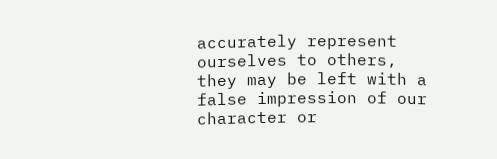accurately represent ourselves to others, they may be left with a false impression of our character or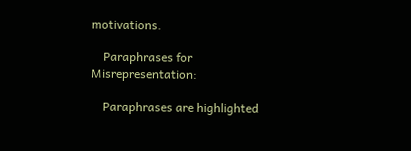motivations.

    Paraphrases for Misrepresentation:

    Paraphrases are highlighted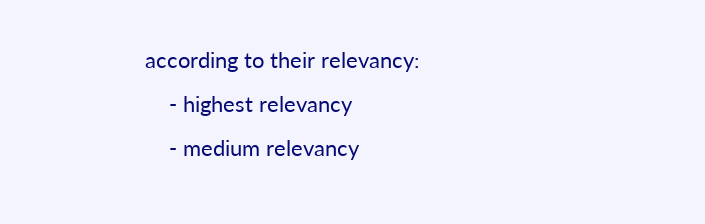according to their relevancy:
    - highest relevancy
    - medium relevancy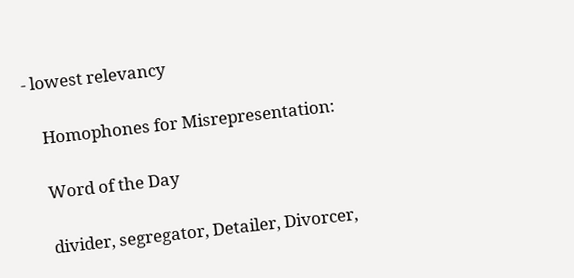- lowest relevancy

    Homophones for Misrepresentation:

    Word of the Day

    divider, segregator, Detailer, Divorcer,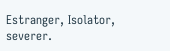Estranger, Isolator, severer.